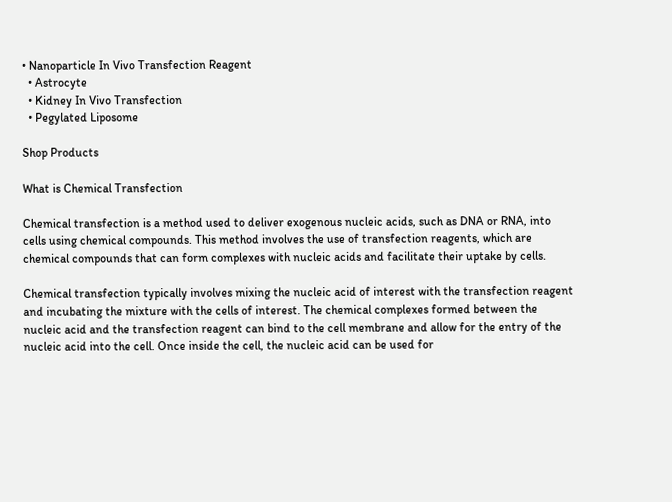• Nanoparticle In Vivo Transfection Reagent
  • Astrocyte
  • Kidney In Vivo Transfection
  • Pegylated Liposome

Shop Products

What is Chemical Transfection

Chemical transfection is a method used to deliver exogenous nucleic acids, such as DNA or RNA, into cells using chemical compounds. This method involves the use of transfection reagents, which are chemical compounds that can form complexes with nucleic acids and facilitate their uptake by cells.

Chemical transfection typically involves mixing the nucleic acid of interest with the transfection reagent and incubating the mixture with the cells of interest. The chemical complexes formed between the nucleic acid and the transfection reagent can bind to the cell membrane and allow for the entry of the nucleic acid into the cell. Once inside the cell, the nucleic acid can be used for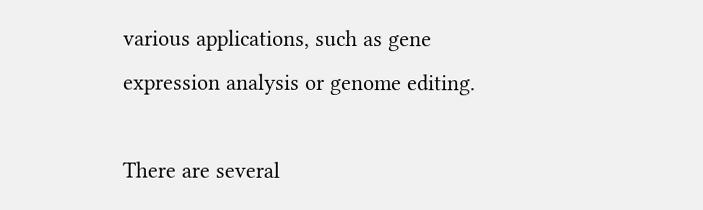various applications, such as gene expression analysis or genome editing.

There are several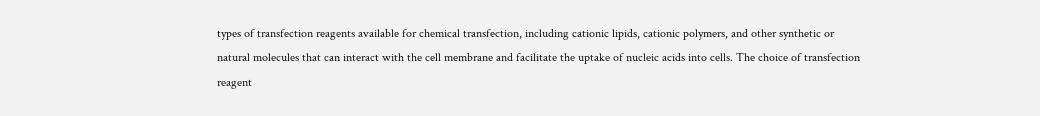types of transfection reagents available for chemical transfection, including cationic lipids, cationic polymers, and other synthetic or natural molecules that can interact with the cell membrane and facilitate the uptake of nucleic acids into cells. The choice of transfection reagent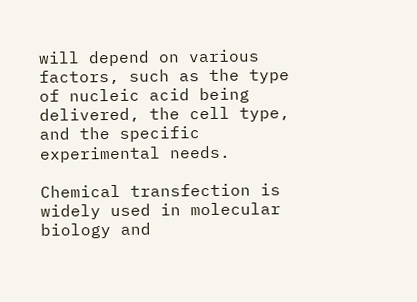will depend on various factors, such as the type of nucleic acid being delivered, the cell type, and the specific experimental needs.

Chemical transfection is widely used in molecular biology and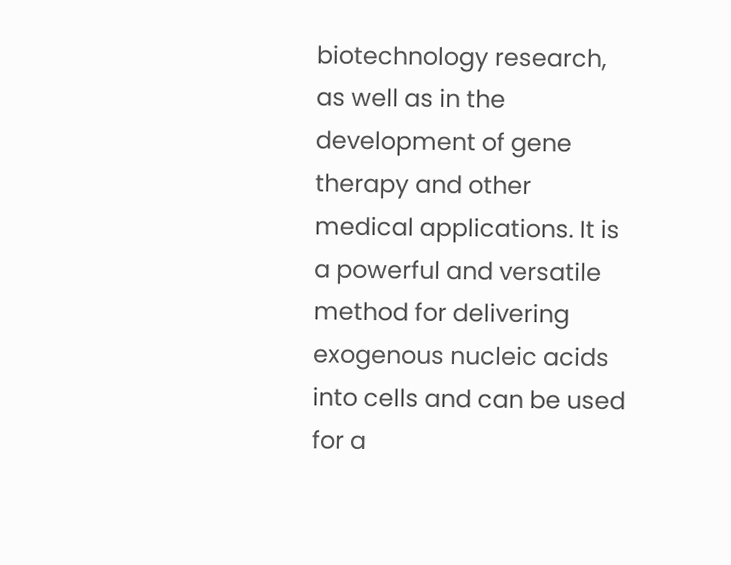biotechnology research, as well as in the development of gene therapy and other medical applications. It is a powerful and versatile method for delivering exogenous nucleic acids into cells and can be used for a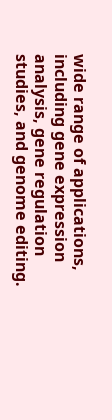wide range of applications, including gene expression analysis, gene regulation studies, and genome editing.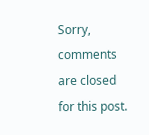Sorry, comments are closed for this post.